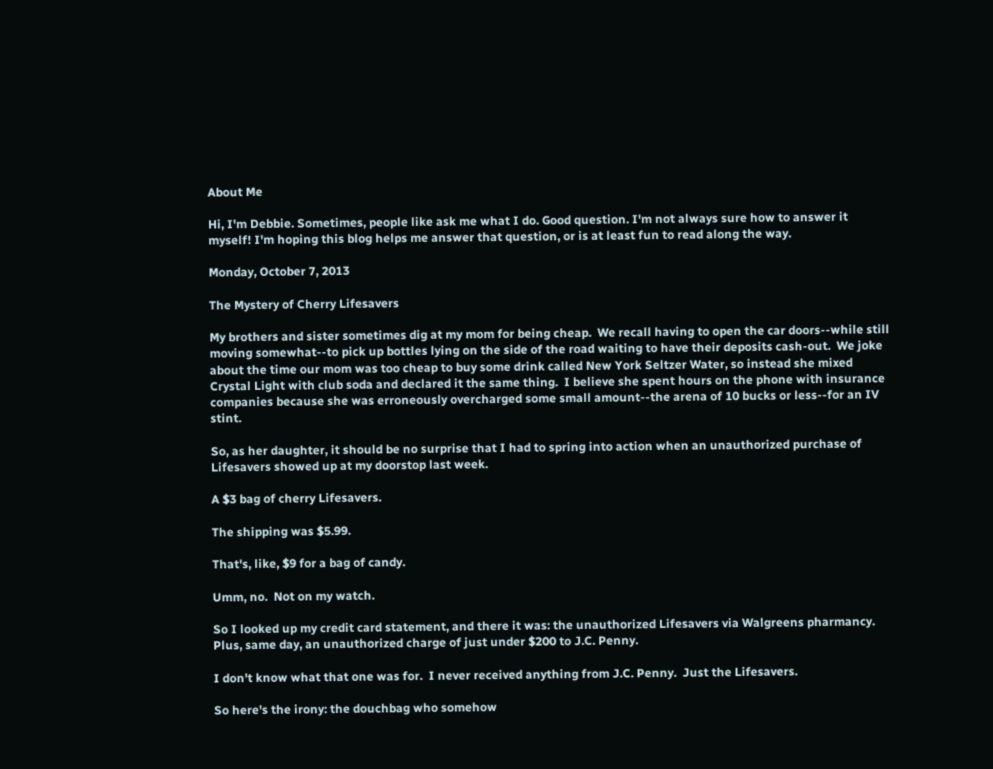About Me

Hi, I'm Debbie. Sometimes, people like ask me what I do. Good question. I'm not always sure how to answer it myself! I'm hoping this blog helps me answer that question, or is at least fun to read along the way.

Monday, October 7, 2013

The Mystery of Cherry Lifesavers

My brothers and sister sometimes dig at my mom for being cheap.  We recall having to open the car doors--while still moving somewhat--to pick up bottles lying on the side of the road waiting to have their deposits cash-out.  We joke about the time our mom was too cheap to buy some drink called New York Seltzer Water, so instead she mixed Crystal Light with club soda and declared it the same thing.  I believe she spent hours on the phone with insurance companies because she was erroneously overcharged some small amount--the arena of 10 bucks or less--for an IV stint.

So, as her daughter, it should be no surprise that I had to spring into action when an unauthorized purchase of Lifesavers showed up at my doorstop last week.

A $3 bag of cherry Lifesavers.

The shipping was $5.99.

That's, like, $9 for a bag of candy.

Umm, no.  Not on my watch.

So I looked up my credit card statement, and there it was: the unauthorized Lifesavers via Walgreens pharmancy.  Plus, same day, an unauthorized charge of just under $200 to J.C. Penny.

I don't know what that one was for.  I never received anything from J.C. Penny.  Just the Lifesavers.

So here's the irony: the douchbag who somehow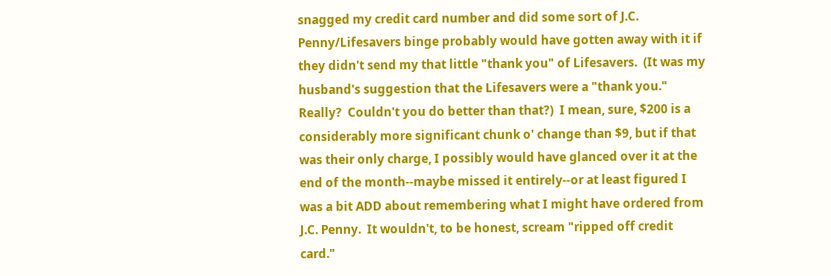snagged my credit card number and did some sort of J.C. Penny/Lifesavers binge probably would have gotten away with it if they didn't send my that little "thank you" of Lifesavers.  (It was my husband's suggestion that the Lifesavers were a "thank you."  Really?  Couldn't you do better than that?)  I mean, sure, $200 is a considerably more significant chunk o' change than $9, but if that was their only charge, I possibly would have glanced over it at the end of the month--maybe missed it entirely--or at least figured I was a bit ADD about remembering what I might have ordered from J.C. Penny.  It wouldn't, to be honest, scream "ripped off credit card."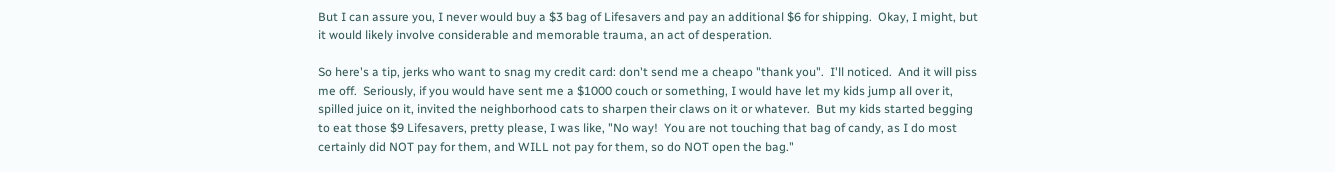But I can assure you, I never would buy a $3 bag of Lifesavers and pay an additional $6 for shipping.  Okay, I might, but it would likely involve considerable and memorable trauma, an act of desperation.

So here's a tip, jerks who want to snag my credit card: don't send me a cheapo "thank you".  I'll noticed.  And it will piss me off.  Seriously, if you would have sent me a $1000 couch or something, I would have let my kids jump all over it, spilled juice on it, invited the neighborhood cats to sharpen their claws on it or whatever.  But my kids started begging to eat those $9 Lifesavers, pretty please, I was like, "No way!  You are not touching that bag of candy, as I do most certainly did NOT pay for them, and WILL not pay for them, so do NOT open the bag."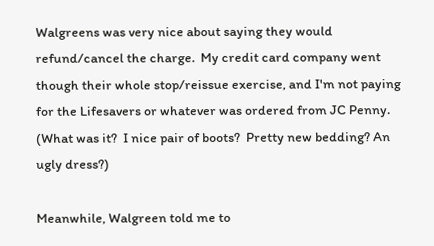Walgreens was very nice about saying they would refund/cancel the charge.  My credit card company went though their whole stop/reissue exercise, and I'm not paying for the Lifesavers or whatever was ordered from JC Penny.  (What was it?  I nice pair of boots?  Pretty new bedding? An ugly dress?)

Meanwhile, Walgreen told me to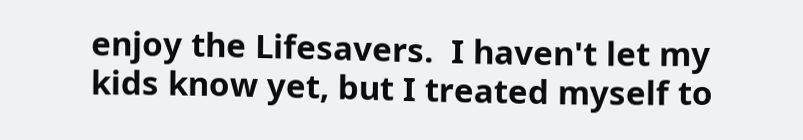enjoy the Lifesavers.  I haven't let my kids know yet, but I treated myself to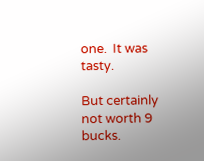one.  It was tasty.

But certainly not worth 9 bucks.